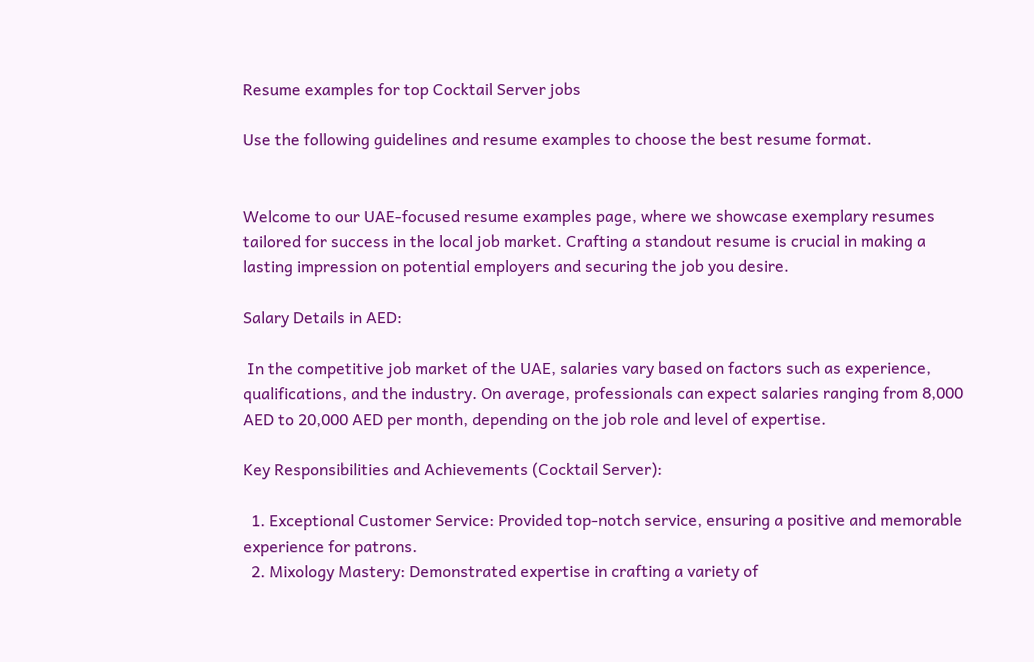Resume examples for top Cocktail Server jobs

Use the following guidelines and resume examples to choose the best resume format.


Welcome to our UAE-focused resume examples page, where we showcase exemplary resumes tailored for success in the local job market. Crafting a standout resume is crucial in making a lasting impression on potential employers and securing the job you desire.

Salary Details in AED:

 In the competitive job market of the UAE, salaries vary based on factors such as experience, qualifications, and the industry. On average, professionals can expect salaries ranging from 8,000 AED to 20,000 AED per month, depending on the job role and level of expertise.

Key Responsibilities and Achievements (Cocktail Server):

  1. Exceptional Customer Service: Provided top-notch service, ensuring a positive and memorable experience for patrons.
  2. Mixology Mastery: Demonstrated expertise in crafting a variety of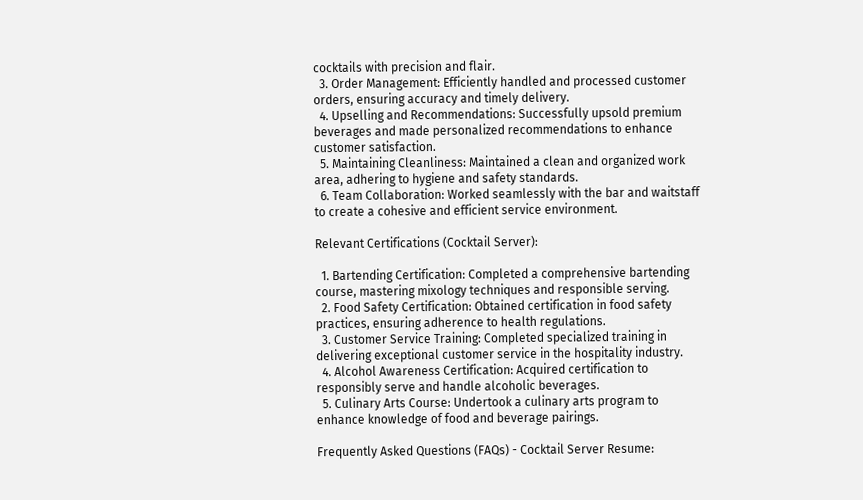cocktails with precision and flair.
  3. Order Management: Efficiently handled and processed customer orders, ensuring accuracy and timely delivery.
  4. Upselling and Recommendations: Successfully upsold premium beverages and made personalized recommendations to enhance customer satisfaction.
  5. Maintaining Cleanliness: Maintained a clean and organized work area, adhering to hygiene and safety standards.
  6. Team Collaboration: Worked seamlessly with the bar and waitstaff to create a cohesive and efficient service environment.

Relevant Certifications (Cocktail Server):

  1. Bartending Certification: Completed a comprehensive bartending course, mastering mixology techniques and responsible serving.
  2. Food Safety Certification: Obtained certification in food safety practices, ensuring adherence to health regulations.
  3. Customer Service Training: Completed specialized training in delivering exceptional customer service in the hospitality industry.
  4. Alcohol Awareness Certification: Acquired certification to responsibly serve and handle alcoholic beverages.
  5. Culinary Arts Course: Undertook a culinary arts program to enhance knowledge of food and beverage pairings.

Frequently Asked Questions (FAQs) - Cocktail Server Resume: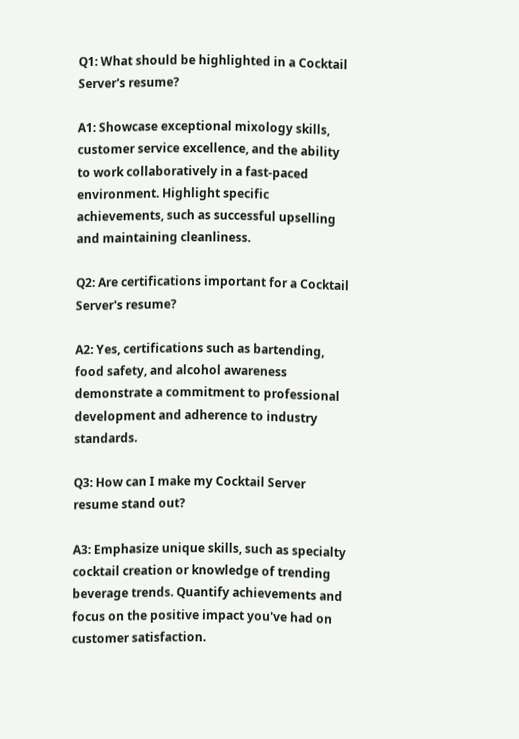Q1: What should be highlighted in a Cocktail Server's resume?

A1: Showcase exceptional mixology skills, customer service excellence, and the ability to work collaboratively in a fast-paced environment. Highlight specific achievements, such as successful upselling and maintaining cleanliness.

Q2: Are certifications important for a Cocktail Server's resume?

A2: Yes, certifications such as bartending, food safety, and alcohol awareness demonstrate a commitment to professional development and adherence to industry standards.

Q3: How can I make my Cocktail Server resume stand out?

A3: Emphasize unique skills, such as specialty cocktail creation or knowledge of trending beverage trends. Quantify achievements and focus on the positive impact you've had on customer satisfaction.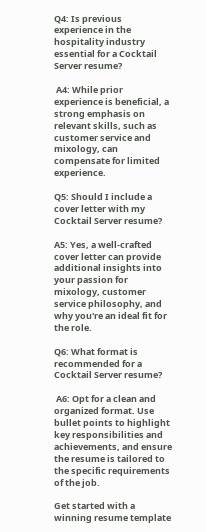Q4: Is previous experience in the hospitality industry essential for a Cocktail Server resume?

 A4: While prior experience is beneficial, a strong emphasis on relevant skills, such as customer service and mixology, can compensate for limited experience.

Q5: Should I include a cover letter with my Cocktail Server resume?

A5: Yes, a well-crafted cover letter can provide additional insights into your passion for mixology, customer service philosophy, and why you're an ideal fit for the role.

Q6: What format is recommended for a Cocktail Server resume?

 A6: Opt for a clean and organized format. Use bullet points to highlight key responsibilities and achievements, and ensure the resume is tailored to the specific requirements of the job.

Get started with a winning resume template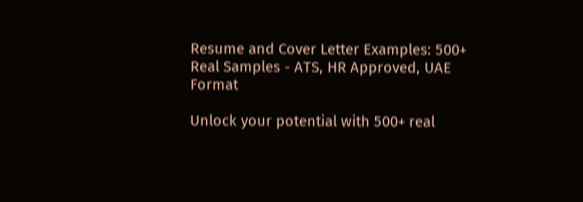Resume and Cover Letter Examples: 500+ Real Samples - ATS, HR Approved, UAE Format

Unlock your potential with 500+ real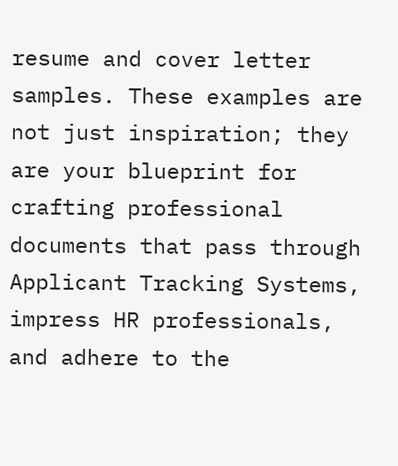resume and cover letter samples. These examples are not just inspiration; they are your blueprint for crafting professional documents that pass through Applicant Tracking Systems, impress HR professionals, and adhere to the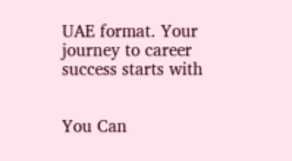UAE format. Your journey to career success starts with


You Can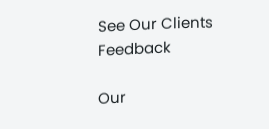See Our Clients Feedback

Our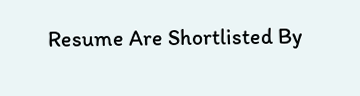Resume Are Shortlisted By